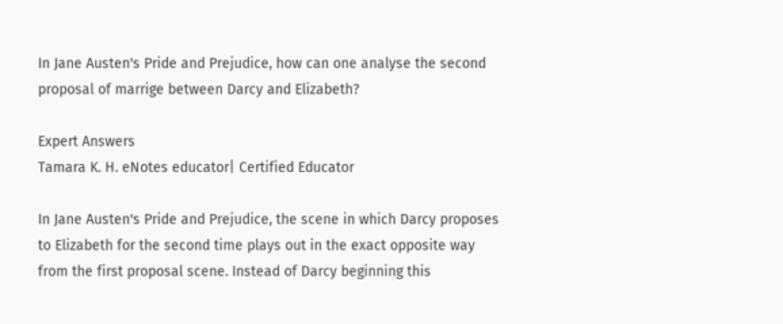In Jane Austen's Pride and Prejudice, how can one analyse the second proposal of marrige between Darcy and Elizabeth?

Expert Answers
Tamara K. H. eNotes educator| Certified Educator

In Jane Austen's Pride and Prejudice, the scene in which Darcy proposes to Elizabeth for the second time plays out in the exact opposite way from the first proposal scene. Instead of Darcy beginning this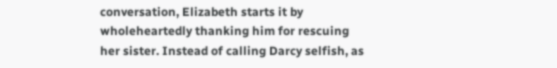conversation, Elizabeth starts it by wholeheartedly thanking him for rescuing her sister. Instead of calling Darcy selfish, as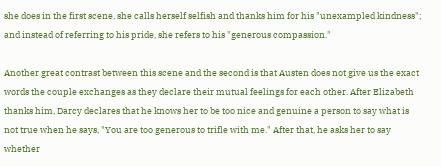she does in the first scene, she calls herself selfish and thanks him for his "unexampled kindness"; and instead of referring to his pride, she refers to his "generous compassion."

Another great contrast between this scene and the second is that Austen does not give us the exact words the couple exchanges as they declare their mutual feelings for each other. After Elizabeth thanks him, Darcy declares that he knows her to be too nice and genuine a person to say what is not true when he says, "You are too generous to trifle with me." After that, he asks her to say whether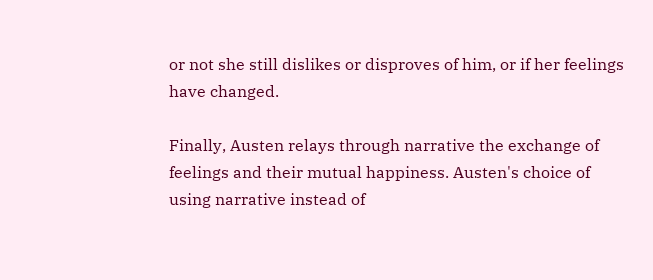or not she still dislikes or disproves of him, or if her feelings have changed.

Finally, Austen relays through narrative the exchange of feelings and their mutual happiness. Austen's choice of using narrative instead of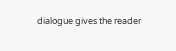dialogue gives the reader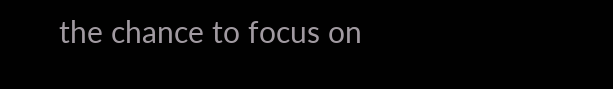the chance to focus on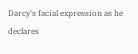Darcy's facial expression as he declares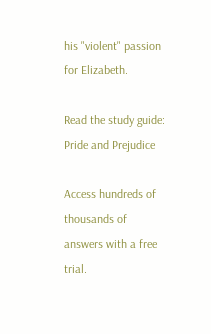his "violent" passion for Elizabeth.

Read the study guide:
Pride and Prejudice

Access hundreds of thousands of answers with a free trial.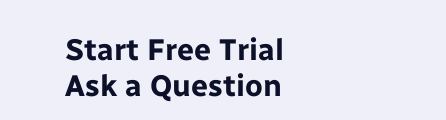Start Free Trial
Ask a Question